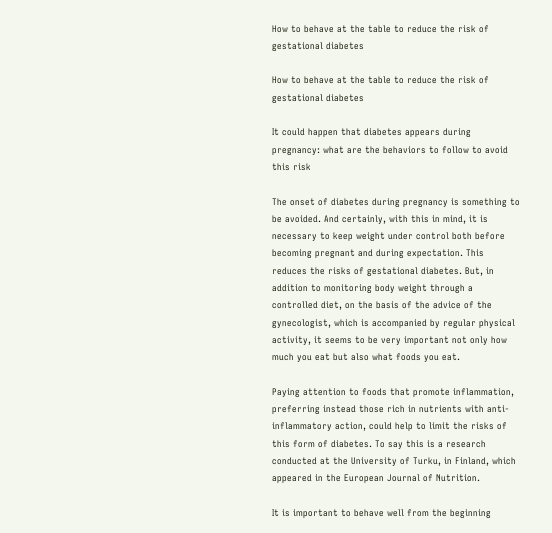How to behave at the table to reduce the risk of gestational diabetes

How to behave at the table to reduce the risk of gestational diabetes

It could happen that diabetes appears during pregnancy: what are the behaviors to follow to avoid this risk

The onset of diabetes during pregnancy is something to be avoided. And certainly, with this in mind, it is necessary to keep weight under control both before becoming pregnant and during expectation. This reduces the risks of gestational diabetes. But, in addition to monitoring body weight through a controlled diet, on the basis of the advice of the gynecologist, which is accompanied by regular physical activity, it seems to be very important not only how much you eat but also what foods you eat.

Paying attention to foods that promote inflammation, preferring instead those rich in nutrients with anti-inflammatory action, could help to limit the risks of this form of diabetes. To say this is a research conducted at the University of Turku, in Finland, which appeared in the European Journal of Nutrition.

It is important to behave well from the beginning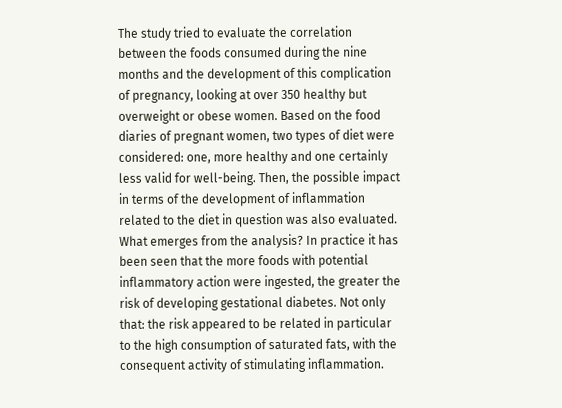The study tried to evaluate the correlation between the foods consumed during the nine months and the development of this complication of pregnancy, looking at over 350 healthy but overweight or obese women. Based on the food diaries of pregnant women, two types of diet were considered: one, more healthy and one certainly less valid for well-being. Then, the possible impact in terms of the development of inflammation related to the diet in question was also evaluated. What emerges from the analysis? In practice it has been seen that the more foods with potential inflammatory action were ingested, the greater the risk of developing gestational diabetes. Not only that: the risk appeared to be related in particular to the high consumption of saturated fats, with the consequent activity of stimulating inflammation.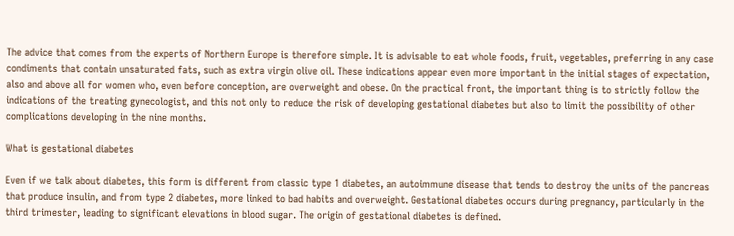The advice that comes from the experts of Northern Europe is therefore simple. It is advisable to eat whole foods, fruit, vegetables, preferring in any case condiments that contain unsaturated fats, such as extra virgin olive oil. These indications appear even more important in the initial stages of expectation, also and above all for women who, even before conception, are overweight and obese. On the practical front, the important thing is to strictly follow the indications of the treating gynecologist, and this not only to reduce the risk of developing gestational diabetes but also to limit the possibility of other complications developing in the nine months.

What is gestational diabetes

Even if we talk about diabetes, this form is different from classic type 1 diabetes, an autoimmune disease that tends to destroy the units of the pancreas that produce insulin, and from type 2 diabetes, more linked to bad habits and overweight. Gestational diabetes occurs during pregnancy, particularly in the third trimester, leading to significant elevations in blood sugar. The origin of gestational diabetes is defined.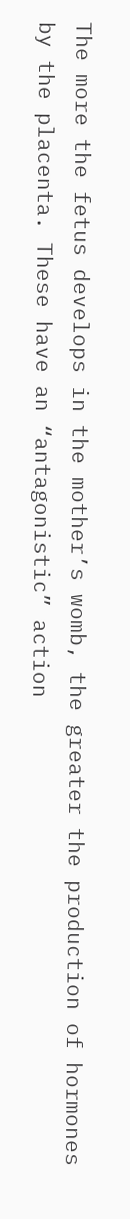The more the fetus develops in the mother’s womb, the greater the production of hormones by the placenta. These have an “antagonistic” action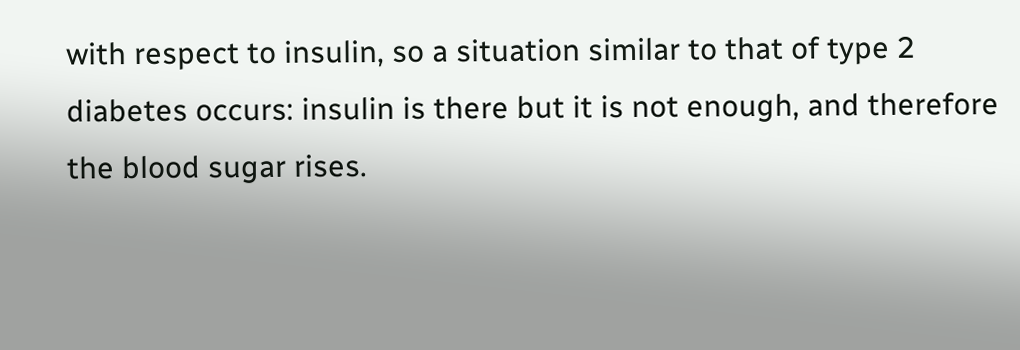with respect to insulin, so a situation similar to that of type 2 diabetes occurs: insulin is there but it is not enough, and therefore the blood sugar rises.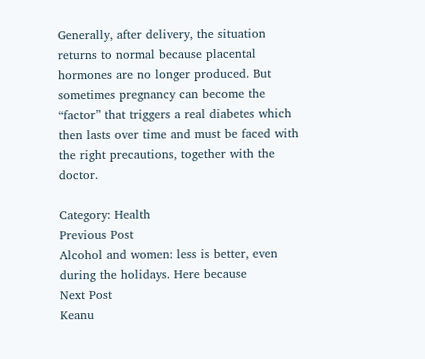Generally, after delivery, the situation returns to normal because placental hormones are no longer produced. But sometimes pregnancy can become the “factor” that triggers a real diabetes which then lasts over time and must be faced with the right precautions, together with the doctor.

Category: Health
Previous Post
Alcohol and women: less is better, even during the holidays. Here because
Next Post
Keanu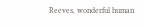Reeves, wonderful human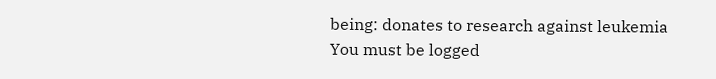being: donates to research against leukemia
You must be logged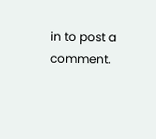in to post a comment.